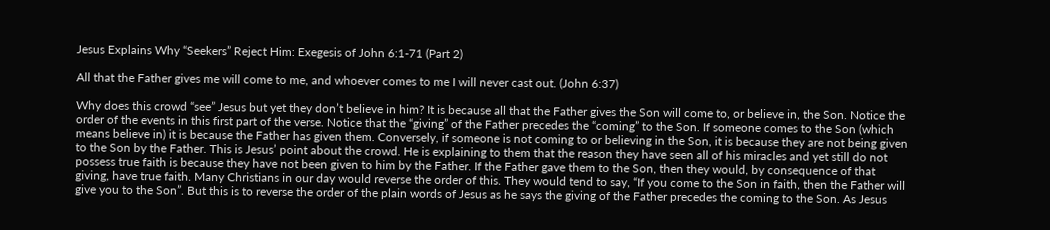Jesus Explains Why “Seekers” Reject Him: Exegesis of John 6:1-71 (Part 2)

All that the Father gives me will come to me, and whoever comes to me I will never cast out. (John 6:37)

Why does this crowd “see” Jesus but yet they don’t believe in him? It is because all that the Father gives the Son will come to, or believe in, the Son. Notice the order of the events in this first part of the verse. Notice that the “giving” of the Father precedes the “coming” to the Son. If someone comes to the Son (which means believe in) it is because the Father has given them. Conversely, if someone is not coming to or believing in the Son, it is because they are not being given to the Son by the Father. This is Jesus’ point about the crowd. He is explaining to them that the reason they have seen all of his miracles and yet still do not possess true faith is because they have not been given to him by the Father. If the Father gave them to the Son, then they would, by consequence of that giving, have true faith. Many Christians in our day would reverse the order of this. They would tend to say, “If you come to the Son in faith, then the Father will give you to the Son”. But this is to reverse the order of the plain words of Jesus as he says the giving of the Father precedes the coming to the Son. As Jesus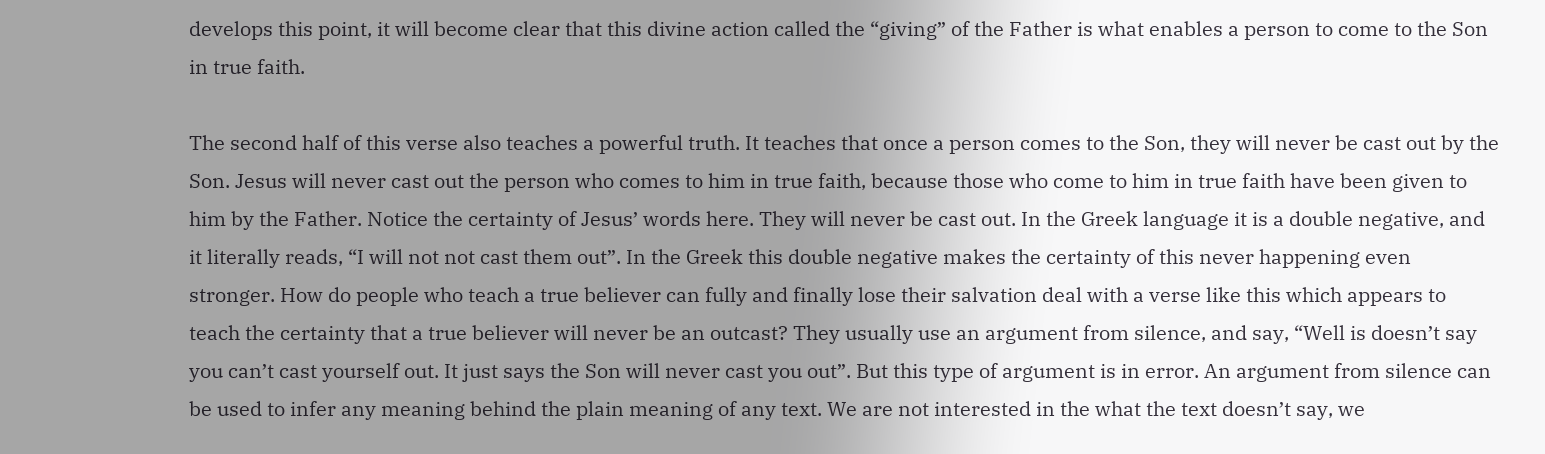develops this point, it will become clear that this divine action called the “giving” of the Father is what enables a person to come to the Son in true faith.

The second half of this verse also teaches a powerful truth. It teaches that once a person comes to the Son, they will never be cast out by the Son. Jesus will never cast out the person who comes to him in true faith, because those who come to him in true faith have been given to him by the Father. Notice the certainty of Jesus’ words here. They will never be cast out. In the Greek language it is a double negative, and it literally reads, “I will not not cast them out”. In the Greek this double negative makes the certainty of this never happening even stronger. How do people who teach a true believer can fully and finally lose their salvation deal with a verse like this which appears to teach the certainty that a true believer will never be an outcast? They usually use an argument from silence, and say, “Well is doesn’t say you can’t cast yourself out. It just says the Son will never cast you out”. But this type of argument is in error. An argument from silence can be used to infer any meaning behind the plain meaning of any text. We are not interested in the what the text doesn’t say, we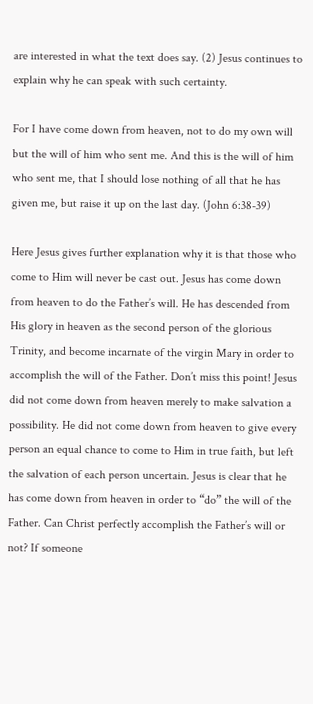are interested in what the text does say. (2) Jesus continues to explain why he can speak with such certainty.

For I have come down from heaven, not to do my own will but the will of him who sent me. And this is the will of him who sent me, that I should lose nothing of all that he has given me, but raise it up on the last day. (John 6:38-39)

Here Jesus gives further explanation why it is that those who come to Him will never be cast out. Jesus has come down from heaven to do the Father’s will. He has descended from His glory in heaven as the second person of the glorious Trinity, and become incarnate of the virgin Mary in order to accomplish the will of the Father. Don’t miss this point! Jesus did not come down from heaven merely to make salvation a possibility. He did not come down from heaven to give every person an equal chance to come to Him in true faith, but left the salvation of each person uncertain. Jesus is clear that he has come down from heaven in order to “do” the will of the Father. Can Christ perfectly accomplish the Father’s will or not? If someone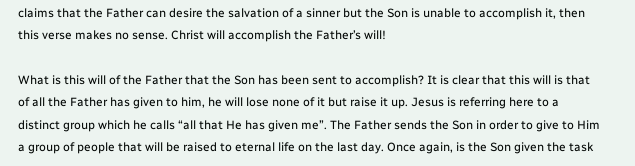claims that the Father can desire the salvation of a sinner but the Son is unable to accomplish it, then this verse makes no sense. Christ will accomplish the Father’s will!

What is this will of the Father that the Son has been sent to accomplish? It is clear that this will is that of all the Father has given to him, he will lose none of it but raise it up. Jesus is referring here to a distinct group which he calls “all that He has given me”. The Father sends the Son in order to give to Him a group of people that will be raised to eternal life on the last day. Once again, is the Son given the task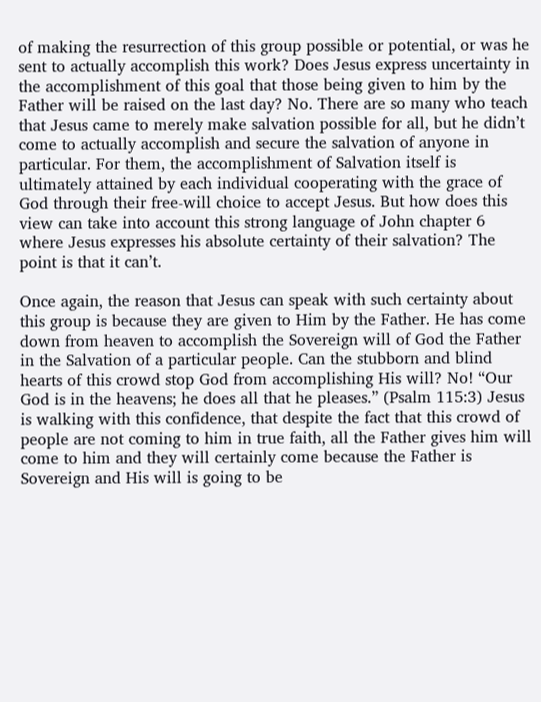of making the resurrection of this group possible or potential, or was he sent to actually accomplish this work? Does Jesus express uncertainty in the accomplishment of this goal that those being given to him by the Father will be raised on the last day? No. There are so many who teach that Jesus came to merely make salvation possible for all, but he didn’t come to actually accomplish and secure the salvation of anyone in particular. For them, the accomplishment of Salvation itself is ultimately attained by each individual cooperating with the grace of God through their free-will choice to accept Jesus. But how does this view can take into account this strong language of John chapter 6 where Jesus expresses his absolute certainty of their salvation? The point is that it can’t.

Once again, the reason that Jesus can speak with such certainty about this group is because they are given to Him by the Father. He has come down from heaven to accomplish the Sovereign will of God the Father in the Salvation of a particular people. Can the stubborn and blind hearts of this crowd stop God from accomplishing His will? No! “Our God is in the heavens; he does all that he pleases.” (Psalm 115:3) Jesus is walking with this confidence, that despite the fact that this crowd of people are not coming to him in true faith, all the Father gives him will come to him and they will certainly come because the Father is Sovereign and His will is going to be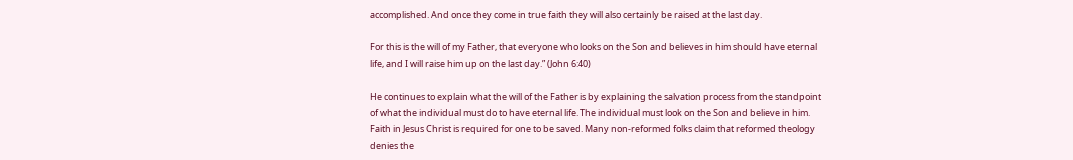accomplished. And once they come in true faith they will also certainly be raised at the last day.

For this is the will of my Father, that everyone who looks on the Son and believes in him should have eternal life, and I will raise him up on the last day.” (John 6:40)

He continues to explain what the will of the Father is by explaining the salvation process from the standpoint of what the individual must do to have eternal life. The individual must look on the Son and believe in him. Faith in Jesus Christ is required for one to be saved. Many non-reformed folks claim that reformed theology denies the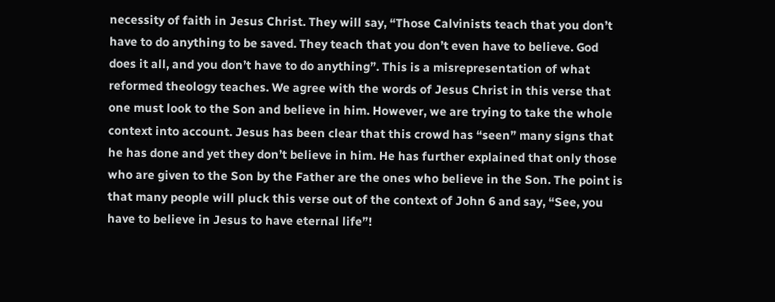necessity of faith in Jesus Christ. They will say, “Those Calvinists teach that you don’t have to do anything to be saved. They teach that you don’t even have to believe. God does it all, and you don’t have to do anything”. This is a misrepresentation of what reformed theology teaches. We agree with the words of Jesus Christ in this verse that one must look to the Son and believe in him. However, we are trying to take the whole context into account. Jesus has been clear that this crowd has “seen” many signs that he has done and yet they don’t believe in him. He has further explained that only those who are given to the Son by the Father are the ones who believe in the Son. The point is that many people will pluck this verse out of the context of John 6 and say, “See, you have to believe in Jesus to have eternal life”!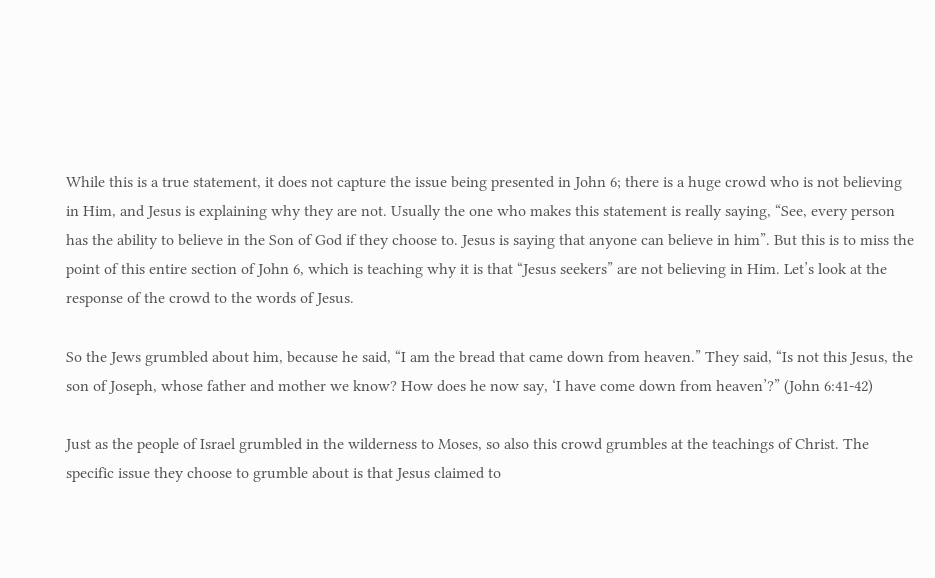While this is a true statement, it does not capture the issue being presented in John 6; there is a huge crowd who is not believing in Him, and Jesus is explaining why they are not. Usually the one who makes this statement is really saying, “See, every person has the ability to believe in the Son of God if they choose to. Jesus is saying that anyone can believe in him”. But this is to miss the point of this entire section of John 6, which is teaching why it is that “Jesus seekers” are not believing in Him. Let’s look at the response of the crowd to the words of Jesus.

So the Jews grumbled about him, because he said, “I am the bread that came down from heaven.” They said, “Is not this Jesus, the son of Joseph, whose father and mother we know? How does he now say, ‘I have come down from heaven’?” (John 6:41-42)

Just as the people of Israel grumbled in the wilderness to Moses, so also this crowd grumbles at the teachings of Christ. The specific issue they choose to grumble about is that Jesus claimed to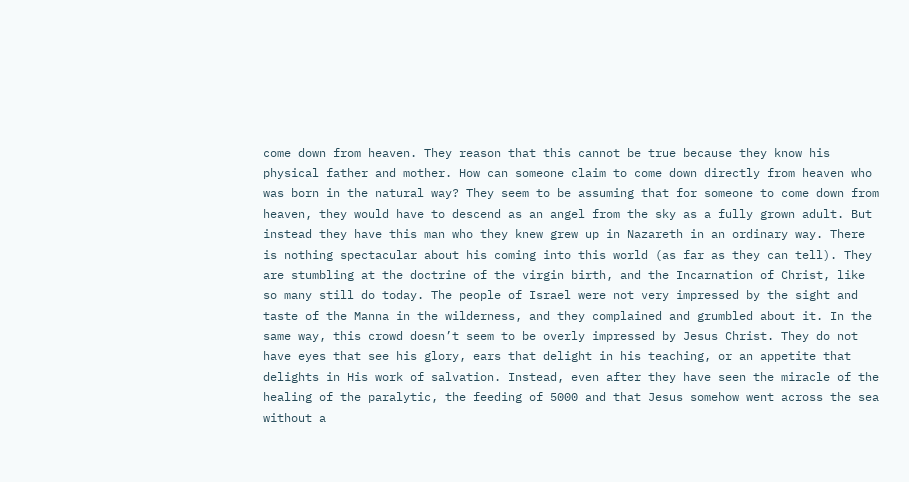come down from heaven. They reason that this cannot be true because they know his physical father and mother. How can someone claim to come down directly from heaven who was born in the natural way? They seem to be assuming that for someone to come down from heaven, they would have to descend as an angel from the sky as a fully grown adult. But instead they have this man who they knew grew up in Nazareth in an ordinary way. There is nothing spectacular about his coming into this world (as far as they can tell). They are stumbling at the doctrine of the virgin birth, and the Incarnation of Christ, like so many still do today. The people of Israel were not very impressed by the sight and taste of the Manna in the wilderness, and they complained and grumbled about it. In the same way, this crowd doesn’t seem to be overly impressed by Jesus Christ. They do not have eyes that see his glory, ears that delight in his teaching, or an appetite that delights in His work of salvation. Instead, even after they have seen the miracle of the healing of the paralytic, the feeding of 5000 and that Jesus somehow went across the sea without a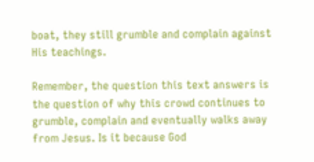boat, they still grumble and complain against His teachings.

Remember, the question this text answers is the question of why this crowd continues to grumble, complain and eventually walks away from Jesus. Is it because God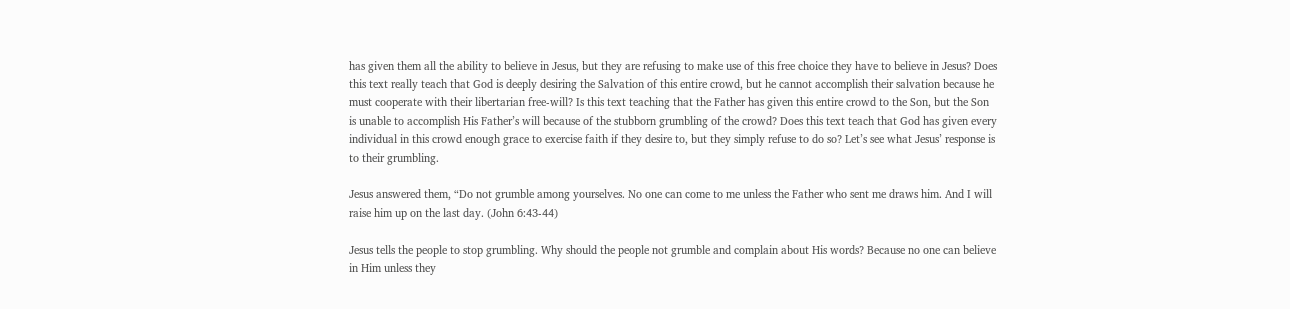has given them all the ability to believe in Jesus, but they are refusing to make use of this free choice they have to believe in Jesus? Does this text really teach that God is deeply desiring the Salvation of this entire crowd, but he cannot accomplish their salvation because he must cooperate with their libertarian free-will? Is this text teaching that the Father has given this entire crowd to the Son, but the Son is unable to accomplish His Father’s will because of the stubborn grumbling of the crowd? Does this text teach that God has given every individual in this crowd enough grace to exercise faith if they desire to, but they simply refuse to do so? Let’s see what Jesus’ response is to their grumbling.

Jesus answered them, “Do not grumble among yourselves. No one can come to me unless the Father who sent me draws him. And I will raise him up on the last day. (John 6:43-44)

Jesus tells the people to stop grumbling. Why should the people not grumble and complain about His words? Because no one can believe in Him unless they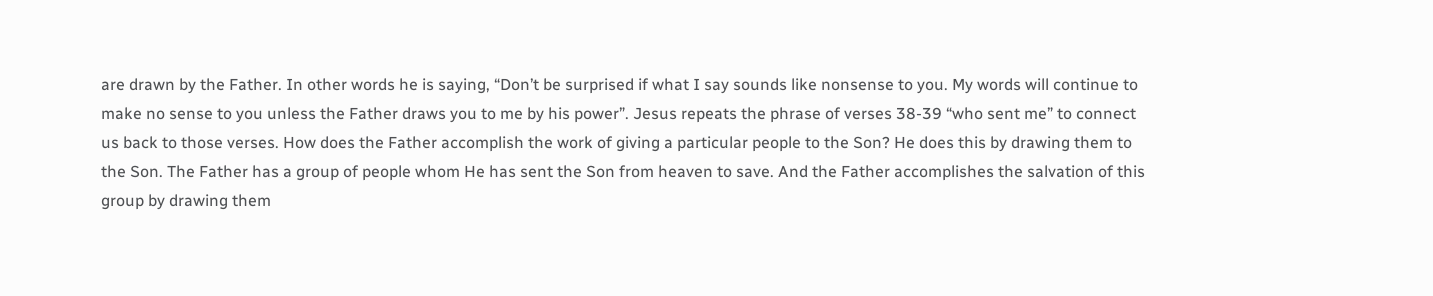are drawn by the Father. In other words he is saying, “Don’t be surprised if what I say sounds like nonsense to you. My words will continue to make no sense to you unless the Father draws you to me by his power”. Jesus repeats the phrase of verses 38-39 “who sent me” to connect us back to those verses. How does the Father accomplish the work of giving a particular people to the Son? He does this by drawing them to the Son. The Father has a group of people whom He has sent the Son from heaven to save. And the Father accomplishes the salvation of this group by drawing them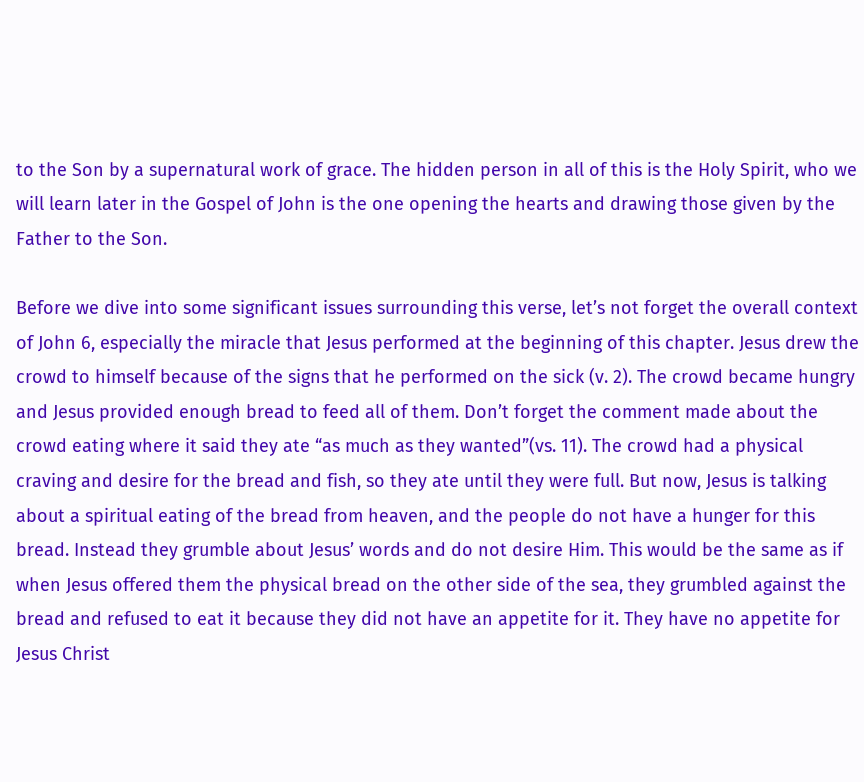to the Son by a supernatural work of grace. The hidden person in all of this is the Holy Spirit, who we will learn later in the Gospel of John is the one opening the hearts and drawing those given by the Father to the Son.

Before we dive into some significant issues surrounding this verse, let’s not forget the overall context of John 6, especially the miracle that Jesus performed at the beginning of this chapter. Jesus drew the crowd to himself because of the signs that he performed on the sick (v. 2). The crowd became hungry and Jesus provided enough bread to feed all of them. Don’t forget the comment made about the crowd eating where it said they ate “as much as they wanted”(vs. 11). The crowd had a physical craving and desire for the bread and fish, so they ate until they were full. But now, Jesus is talking about a spiritual eating of the bread from heaven, and the people do not have a hunger for this bread. Instead they grumble about Jesus’ words and do not desire Him. This would be the same as if when Jesus offered them the physical bread on the other side of the sea, they grumbled against the bread and refused to eat it because they did not have an appetite for it. They have no appetite for Jesus Christ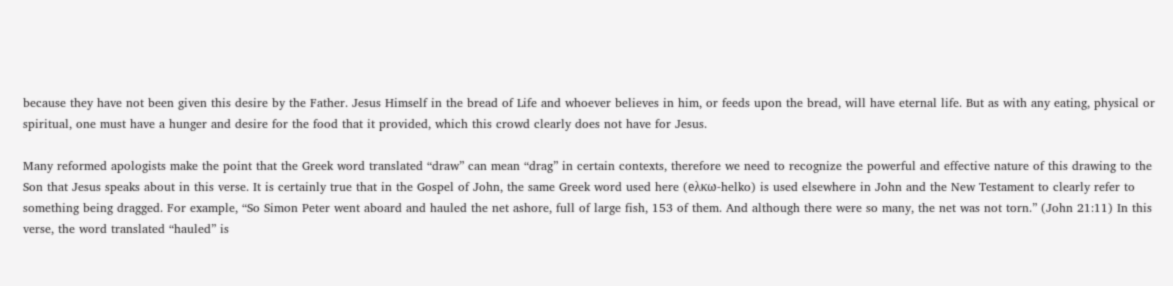because they have not been given this desire by the Father. Jesus Himself in the bread of Life and whoever believes in him, or feeds upon the bread, will have eternal life. But as with any eating, physical or spiritual, one must have a hunger and desire for the food that it provided, which this crowd clearly does not have for Jesus.

Many reformed apologists make the point that the Greek word translated “draw” can mean “drag” in certain contexts, therefore we need to recognize the powerful and effective nature of this drawing to the Son that Jesus speaks about in this verse. It is certainly true that in the Gospel of John, the same Greek word used here (eλκω-helko) is used elsewhere in John and the New Testament to clearly refer to something being dragged. For example, “So Simon Peter went aboard and hauled the net ashore, full of large fish, 153 of them. And although there were so many, the net was not torn.” (John 21:11) In this verse, the word translated “hauled” is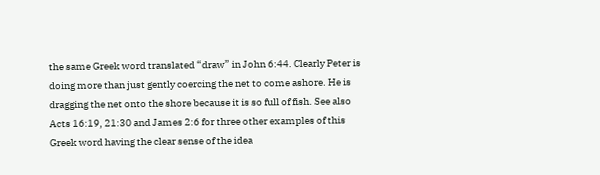the same Greek word translated “draw” in John 6:44. Clearly Peter is doing more than just gently coercing the net to come ashore. He is dragging the net onto the shore because it is so full of fish. See also Acts 16:19, 21:30 and James 2:6 for three other examples of this Greek word having the clear sense of the idea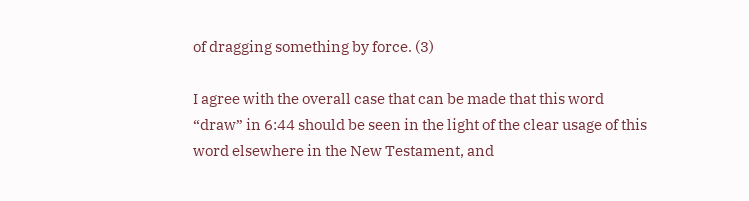of dragging something by force. (3)

I agree with the overall case that can be made that this word “draw” in 6:44 should be seen in the light of the clear usage of this word elsewhere in the New Testament, and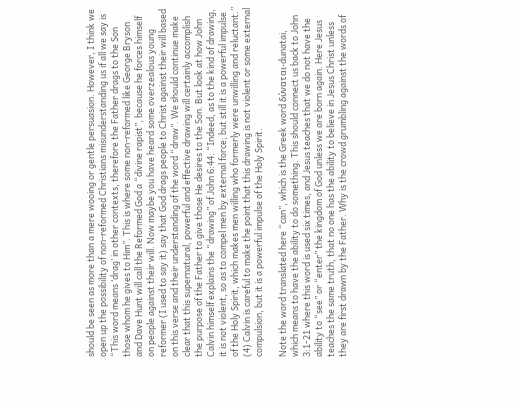should be seen as more than a mere wooing or gentle persuasion. However, I think we open up the possibility of non-reformed Christians misunderstanding us if all we say is “This word means ‘drag’ in other contexts, therefore the Father drags to the Son those whom he gives to Him”. This is where some non-reformed like George Bryson and Dave Hunt will call the Reformed God a “divine rapist”, because he forces himself on people against their will. Now maybe you have heard some overzealous young reformer (I used to say it) say that God drags people to Christ against their will based on this verse and their understanding of the word “draw”. We should continue make clear that this supernatural, powerful and effective drawing will certainly accomplish the purpose of the Father to give those He desires to the Son. But look at how John Calvin himself explains the “drawing” of John 6:44: “Indeed, as to the kind of drawing, it is not violent, so as to compel men by external force; but still it is a powerful impulse of the Holy Spirit, which makes men willing who formerly were unwilling and reluctant.” (4) Calvin is careful to make the point that this drawing is not violent or some external compulsion, but it is a powerful impulse of the Holy Spirit.

Note the word translated here “can”, which is the Greek word δύναται-dunatai, which means to have the ability to do something. This should connect us back to John 3:1-21 where this word is used six times, and Jesus teaches that we do not have the ability to “see” or “enter” the kingdom of God unless we are born again. Here Jesus teaches the same truth, that no one has the ability to believe in Jesus Christ unless they are first drawn by the Father. Why is the crowd grumbling against the words of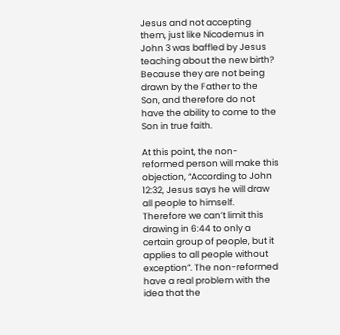Jesus and not accepting them, just like Nicodemus in John 3 was baffled by Jesus teaching about the new birth? Because they are not being drawn by the Father to the Son, and therefore do not have the ability to come to the Son in true faith.

At this point, the non-reformed person will make this objection, “According to John 12:32, Jesus says he will draw all people to himself. Therefore we can’t limit this drawing in 6:44 to only a certain group of people, but it applies to all people without exception”. The non-reformed have a real problem with the idea that the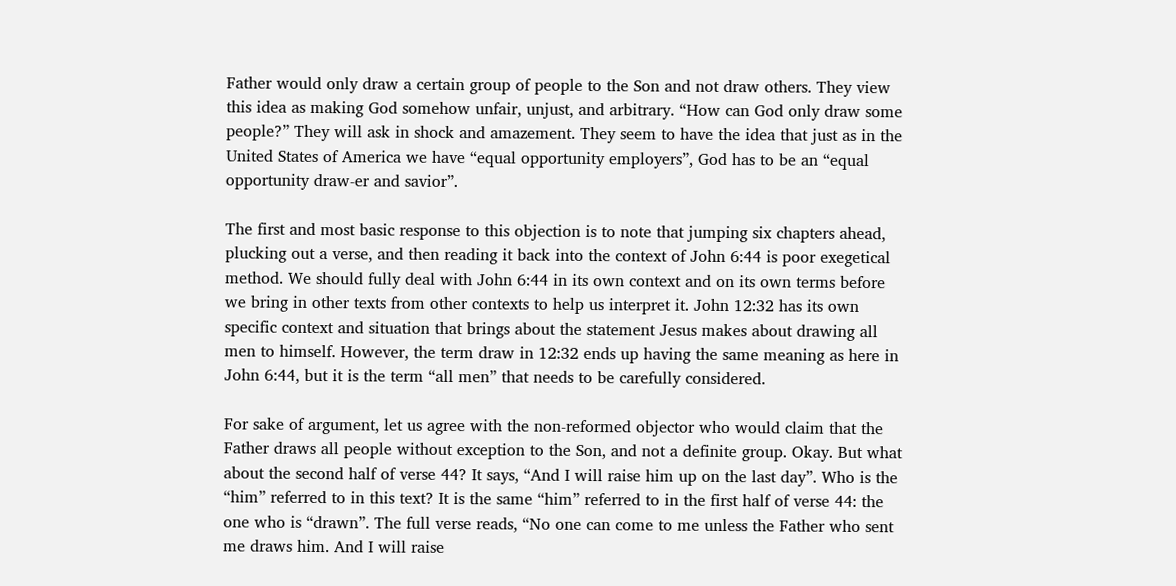Father would only draw a certain group of people to the Son and not draw others. They view this idea as making God somehow unfair, unjust, and arbitrary. “How can God only draw some people?” They will ask in shock and amazement. They seem to have the idea that just as in the United States of America we have “equal opportunity employers”, God has to be an “equal opportunity draw-er and savior”.

The first and most basic response to this objection is to note that jumping six chapters ahead, plucking out a verse, and then reading it back into the context of John 6:44 is poor exegetical method. We should fully deal with John 6:44 in its own context and on its own terms before we bring in other texts from other contexts to help us interpret it. John 12:32 has its own specific context and situation that brings about the statement Jesus makes about drawing all men to himself. However, the term draw in 12:32 ends up having the same meaning as here in John 6:44, but it is the term “all men” that needs to be carefully considered.

For sake of argument, let us agree with the non-reformed objector who would claim that the Father draws all people without exception to the Son, and not a definite group. Okay. But what about the second half of verse 44? It says, “And I will raise him up on the last day”. Who is the “him” referred to in this text? It is the same “him” referred to in the first half of verse 44: the one who is “drawn”. The full verse reads, “No one can come to me unless the Father who sent me draws him. And I will raise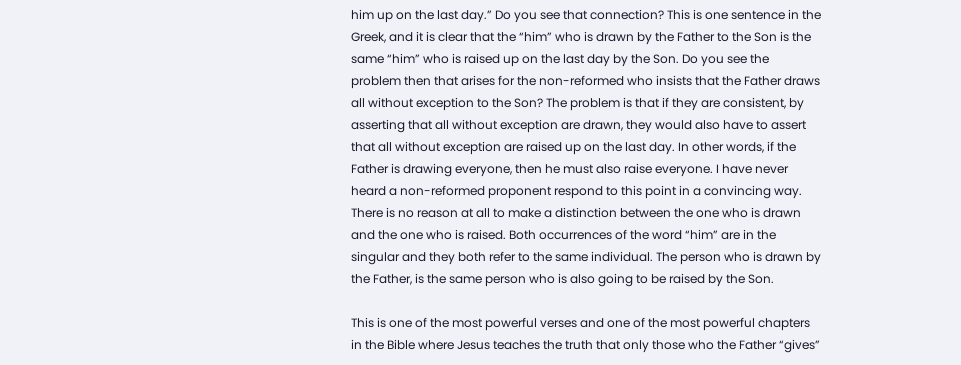him up on the last day.” Do you see that connection? This is one sentence in the Greek, and it is clear that the “him” who is drawn by the Father to the Son is the same “him” who is raised up on the last day by the Son. Do you see the problem then that arises for the non-reformed who insists that the Father draws all without exception to the Son? The problem is that if they are consistent, by asserting that all without exception are drawn, they would also have to assert that all without exception are raised up on the last day. In other words, if the Father is drawing everyone, then he must also raise everyone. I have never heard a non-reformed proponent respond to this point in a convincing way. There is no reason at all to make a distinction between the one who is drawn and the one who is raised. Both occurrences of the word “him” are in the singular and they both refer to the same individual. The person who is drawn by the Father, is the same person who is also going to be raised by the Son.

This is one of the most powerful verses and one of the most powerful chapters in the Bible where Jesus teaches the truth that only those who the Father “gives”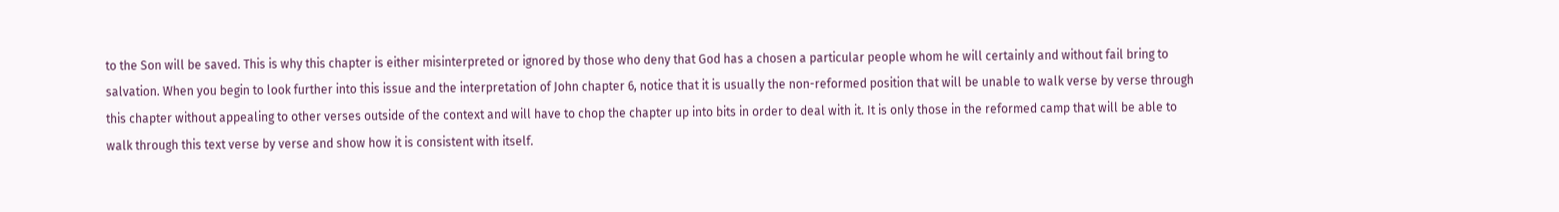to the Son will be saved. This is why this chapter is either misinterpreted or ignored by those who deny that God has a chosen a particular people whom he will certainly and without fail bring to salvation. When you begin to look further into this issue and the interpretation of John chapter 6, notice that it is usually the non-reformed position that will be unable to walk verse by verse through this chapter without appealing to other verses outside of the context and will have to chop the chapter up into bits in order to deal with it. It is only those in the reformed camp that will be able to walk through this text verse by verse and show how it is consistent with itself.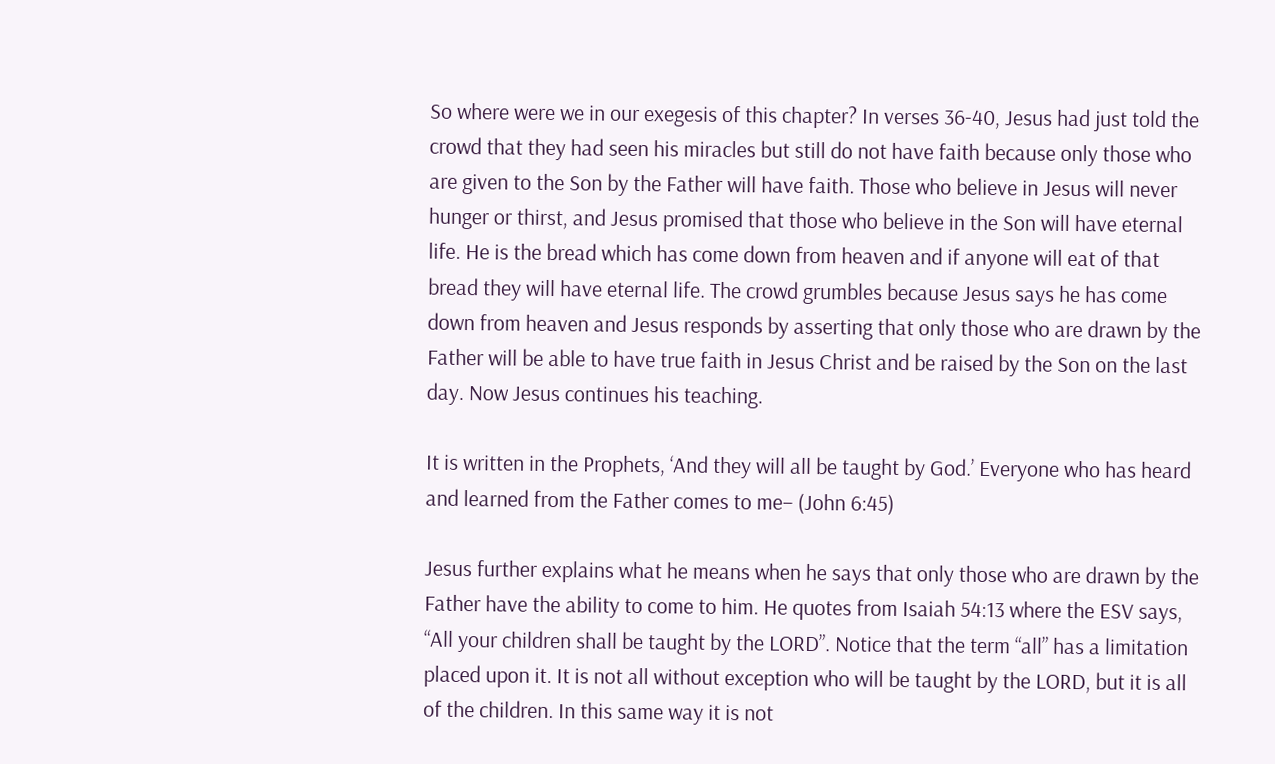So where were we in our exegesis of this chapter? In verses 36-40, Jesus had just told the crowd that they had seen his miracles but still do not have faith because only those who are given to the Son by the Father will have faith. Those who believe in Jesus will never hunger or thirst, and Jesus promised that those who believe in the Son will have eternal life. He is the bread which has come down from heaven and if anyone will eat of that bread they will have eternal life. The crowd grumbles because Jesus says he has come down from heaven and Jesus responds by asserting that only those who are drawn by the Father will be able to have true faith in Jesus Christ and be raised by the Son on the last day. Now Jesus continues his teaching.

It is written in the Prophets, ‘And they will all be taught by God.’ Everyone who has heard and learned from the Father comes to me– (John 6:45)

Jesus further explains what he means when he says that only those who are drawn by the Father have the ability to come to him. He quotes from Isaiah 54:13 where the ESV says, “All your children shall be taught by the LORD”. Notice that the term “all” has a limitation placed upon it. It is not all without exception who will be taught by the LORD, but it is all of the children. In this same way it is not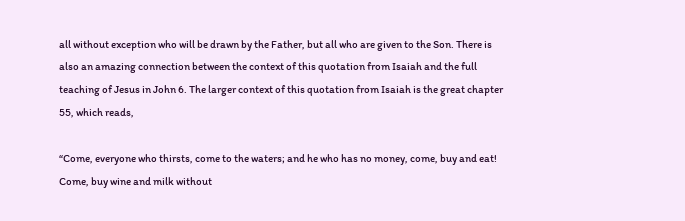all without exception who will be drawn by the Father, but all who are given to the Son. There is also an amazing connection between the context of this quotation from Isaiah and the full teaching of Jesus in John 6. The larger context of this quotation from Isaiah is the great chapter 55, which reads,

“Come, everyone who thirsts, come to the waters; and he who has no money, come, buy and eat! Come, buy wine and milk without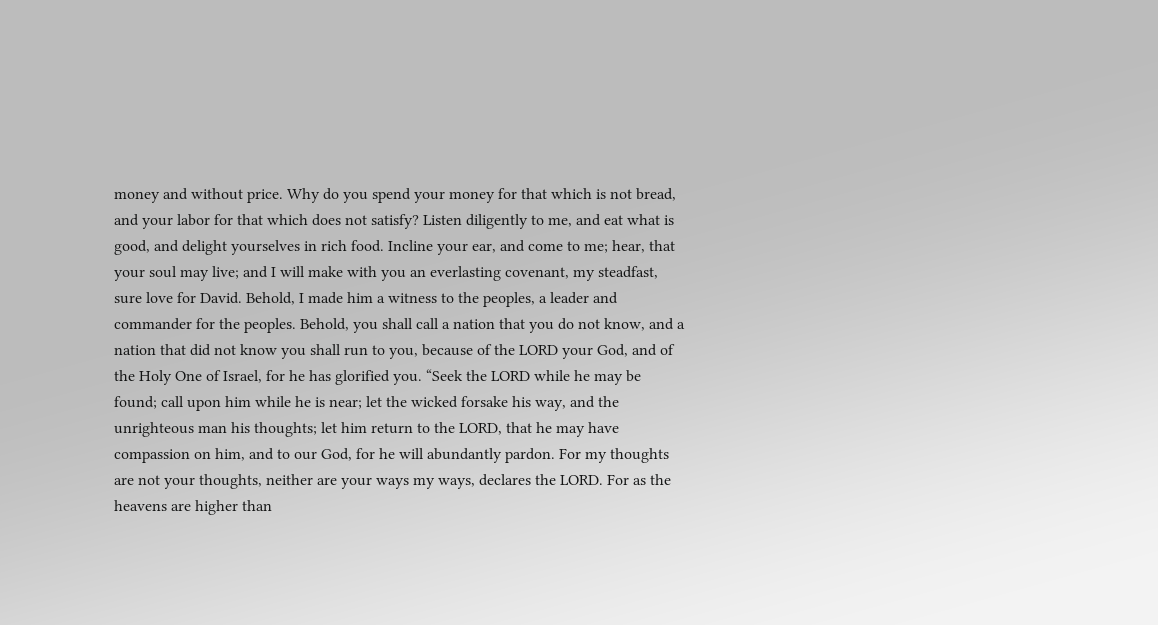money and without price. Why do you spend your money for that which is not bread, and your labor for that which does not satisfy? Listen diligently to me, and eat what is good, and delight yourselves in rich food. Incline your ear, and come to me; hear, that your soul may live; and I will make with you an everlasting covenant, my steadfast, sure love for David. Behold, I made him a witness to the peoples, a leader and commander for the peoples. Behold, you shall call a nation that you do not know, and a nation that did not know you shall run to you, because of the LORD your God, and of the Holy One of Israel, for he has glorified you. “Seek the LORD while he may be found; call upon him while he is near; let the wicked forsake his way, and the unrighteous man his thoughts; let him return to the LORD, that he may have compassion on him, and to our God, for he will abundantly pardon. For my thoughts are not your thoughts, neither are your ways my ways, declares the LORD. For as the heavens are higher than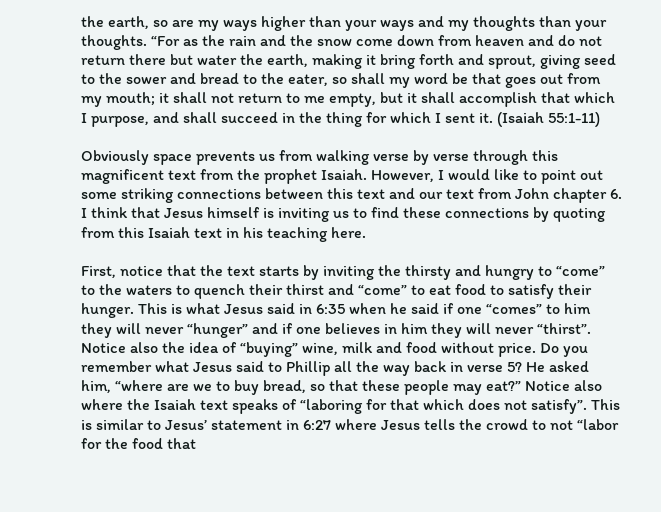the earth, so are my ways higher than your ways and my thoughts than your thoughts. “For as the rain and the snow come down from heaven and do not return there but water the earth, making it bring forth and sprout, giving seed to the sower and bread to the eater, so shall my word be that goes out from my mouth; it shall not return to me empty, but it shall accomplish that which I purpose, and shall succeed in the thing for which I sent it. (Isaiah 55:1-11)

Obviously space prevents us from walking verse by verse through this magnificent text from the prophet Isaiah. However, I would like to point out some striking connections between this text and our text from John chapter 6. I think that Jesus himself is inviting us to find these connections by quoting from this Isaiah text in his teaching here.

First, notice that the text starts by inviting the thirsty and hungry to “come” to the waters to quench their thirst and “come” to eat food to satisfy their hunger. This is what Jesus said in 6:35 when he said if one “comes” to him they will never “hunger” and if one believes in him they will never “thirst”. Notice also the idea of “buying” wine, milk and food without price. Do you remember what Jesus said to Phillip all the way back in verse 5? He asked him, “where are we to buy bread, so that these people may eat?” Notice also where the Isaiah text speaks of “laboring for that which does not satisfy”. This is similar to Jesus’ statement in 6:27 where Jesus tells the crowd to not “labor for the food that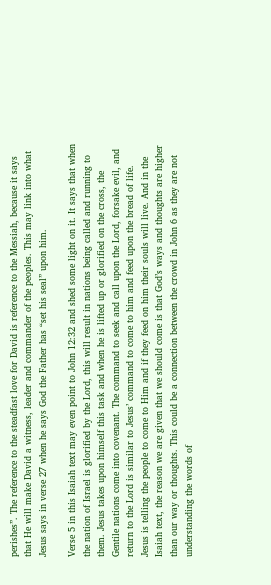perishes”. The reference to the steadfast love for David is reference to the Messiah, because it says that He will make David a witness, leader and commander of the peoples. This may link into what Jesus says in verse 27 when he says God the Father has “set his seal” upon him.

Verse 5 in this Isaiah text may even point to John 12:32 and shed some light on it. It says that when the nation of Israel is glorified by the Lord, this will result in nations being called and running to them. Jesus takes upon himself this task and when he is lifted up or glorified on the cross, the Gentile nations come into covenant. The command to seek and call upon the Lord, forsake evil, and return to the Lord is similar to Jesus’ command to come to him and feed upon the bread of life. Jesus is telling the people to come to Him and if they feed on him their souls will live. And in the Isaiah text, the reason we are given that we should come is that God’s ways and thoughts are higher than our way or thoughts. This could be a connection between the crowd in John 6 as they are not understanding the words of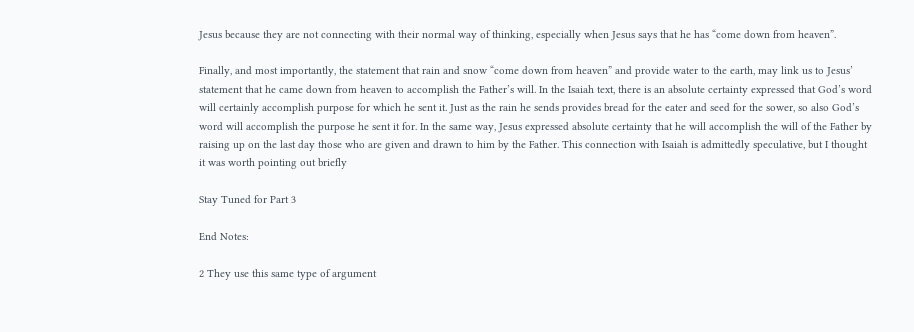Jesus because they are not connecting with their normal way of thinking, especially when Jesus says that he has “come down from heaven”.

Finally, and most importantly, the statement that rain and snow “come down from heaven” and provide water to the earth, may link us to Jesus’ statement that he came down from heaven to accomplish the Father’s will. In the Isaiah text, there is an absolute certainty expressed that God’s word will certainly accomplish purpose for which he sent it. Just as the rain he sends provides bread for the eater and seed for the sower, so also God’s word will accomplish the purpose he sent it for. In the same way, Jesus expressed absolute certainty that he will accomplish the will of the Father by raising up on the last day those who are given and drawn to him by the Father. This connection with Isaiah is admittedly speculative, but I thought it was worth pointing out briefly

Stay Tuned for Part 3

End Notes:

2 They use this same type of argument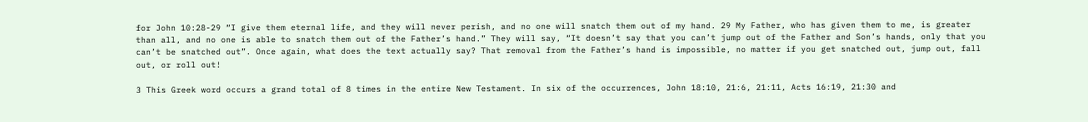for John 10:28-29 “I give them eternal life, and they will never perish, and no one will snatch them out of my hand. 29 My Father, who has given them to me, is greater than all, and no one is able to snatch them out of the Father’s hand.” They will say, “It doesn’t say that you can’t jump out of the Father and Son’s hands, only that you can’t be snatched out”. Once again, what does the text actually say? That removal from the Father’s hand is impossible, no matter if you get snatched out, jump out, fall out, or roll out!

3 This Greek word occurs a grand total of 8 times in the entire New Testament. In six of the occurrences, John 18:10, 21:6, 21:11, Acts 16:19, 21:30 and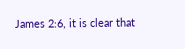James 2:6, it is clear that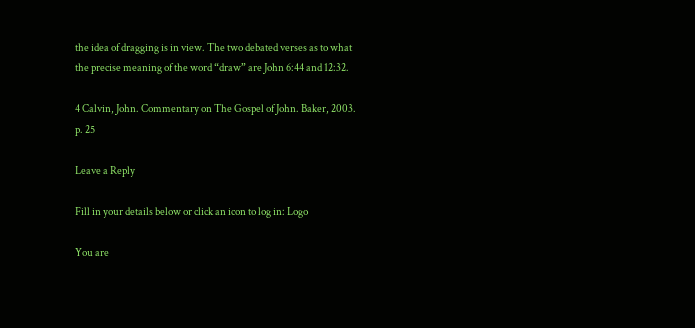the idea of dragging is in view. The two debated verses as to what the precise meaning of the word “draw” are John 6:44 and 12:32.

4 Calvin, John. Commentary on The Gospel of John. Baker, 2003. p. 25

Leave a Reply

Fill in your details below or click an icon to log in: Logo

You are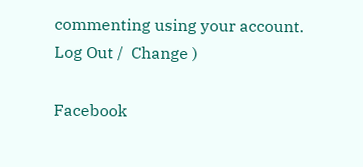commenting using your account. Log Out /  Change )

Facebook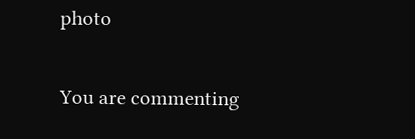photo

You are commenting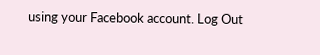using your Facebook account. Log Out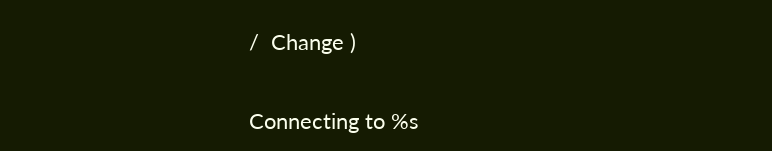/  Change )

Connecting to %s